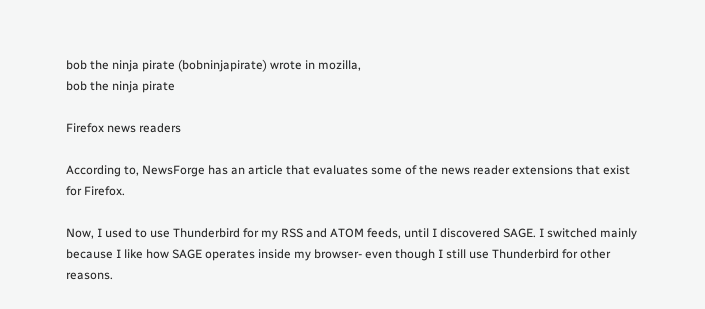bob the ninja pirate (bobninjapirate) wrote in mozilla,
bob the ninja pirate

Firefox news readers

According to, NewsForge has an article that evaluates some of the news reader extensions that exist for Firefox.

Now, I used to use Thunderbird for my RSS and ATOM feeds, until I discovered SAGE. I switched mainly because I like how SAGE operates inside my browser- even though I still use Thunderbird for other reasons.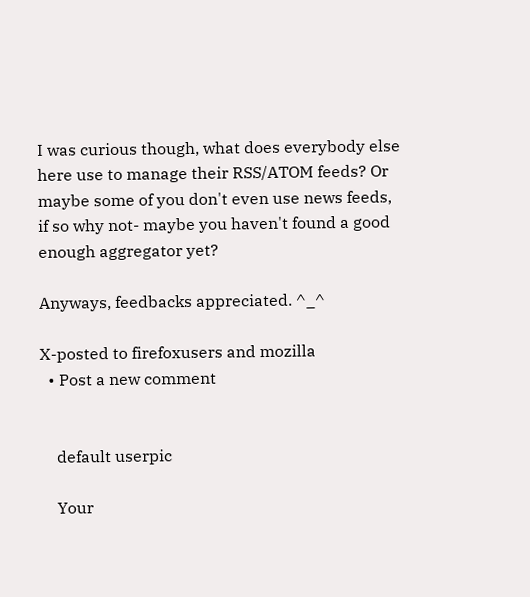I was curious though, what does everybody else here use to manage their RSS/ATOM feeds? Or maybe some of you don't even use news feeds, if so why not- maybe you haven't found a good enough aggregator yet?

Anyways, feedbacks appreciated. ^_^

X-posted to firefoxusers and mozilla
  • Post a new comment


    default userpic

    Your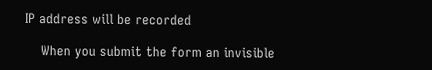IP address will be recorded

    When you submit the form an invisible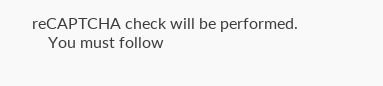reCAPTCHA check will be performed.
    You must follow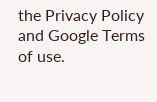the Privacy Policy and Google Terms of use.